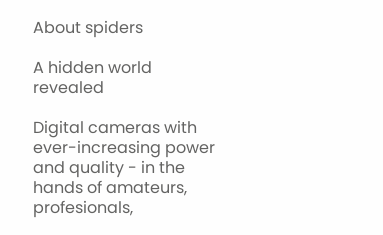About spiders

A hidden world revealed

Digital cameras with ever-increasing power and quality - in the hands of amateurs, profesionals,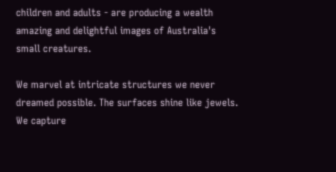children and adults - are producing a wealth amazing and delightful images of Australia's small creatures.

We marvel at intricate structures we never dreamed possible. The surfaces shine like jewels. We capture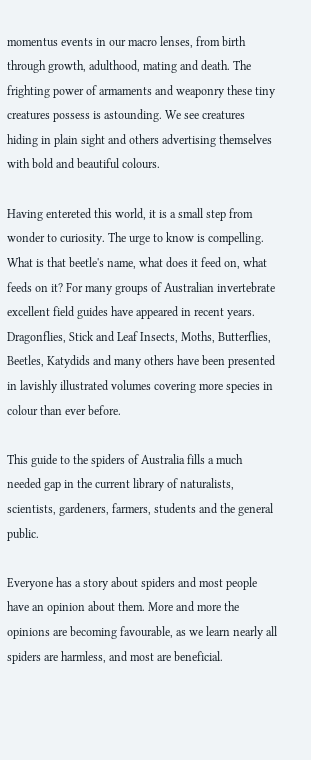momentus events in our macro lenses, from birth through growth, adulthood, mating and death. The frighting power of armaments and weaponry these tiny creatures possess is astounding. We see creatures hiding in plain sight and others advertising themselves with bold and beautiful colours.

Having entereted this world, it is a small step from wonder to curiosity. The urge to know is compelling. What is that beetle's name, what does it feed on, what feeds on it? For many groups of Australian invertebrate excellent field guides have appeared in recent years. Dragonflies, Stick and Leaf Insects, Moths, Butterflies, Beetles, Katydids and many others have been presented in lavishly illustrated volumes covering more species in colour than ever before.

This guide to the spiders of Australia fills a much needed gap in the current library of naturalists, scientists, gardeners, farmers, students and the general public.

Everyone has a story about spiders and most people have an opinion about them. More and more the opinions are becoming favourable, as we learn nearly all spiders are harmless, and most are beneficial.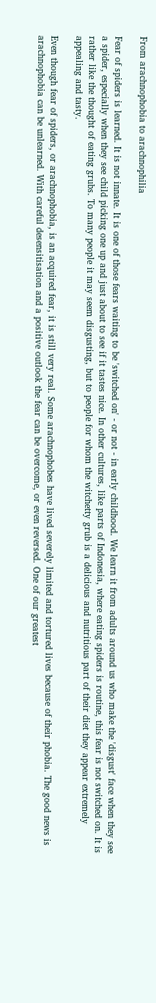From arachnophobia to arachnophilia

Fear of spiders is learned. It is not innate. It is one of those fears waiting to be 'switched on' - or not - in early childhood. We learn it from adults around us who make the 'disgust' face when they see a spider, especially when they see child picking one up and just about to see if it tastes nice. In other cultures, like parts of Indonesia, where eating spiders is routine, this fear is not switched on. It is rather like the thought of eating grubs. To many people it may seem disgusting, but to people for whom the witchetty grub is a delicious and nutritious part of their diet they appear extremely appealing and tasty.

Even though fear of spiders, or arachnophobia, is an acquired fear, it is still very real. Some arachnophobes have lived severely limited and tortured lives because of their phobia. The good news is arachnophobia can be unlearned. With careful desensitisation and a positive outlook the fear can be overcome, or even reversed. One of our greatest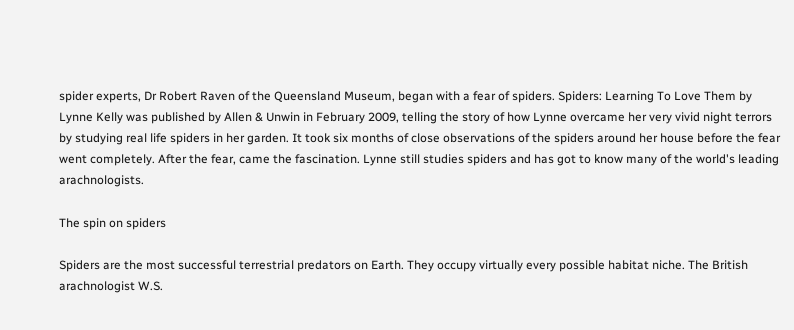spider experts, Dr Robert Raven of the Queensland Museum, began with a fear of spiders. Spiders: Learning To Love Them by Lynne Kelly was published by Allen & Unwin in February 2009, telling the story of how Lynne overcame her very vivid night terrors by studying real life spiders in her garden. It took six months of close observations of the spiders around her house before the fear went completely. After the fear, came the fascination. Lynne still studies spiders and has got to know many of the world's leading arachnologists.

The spin on spiders

Spiders are the most successful terrestrial predators on Earth. They occupy virtually every possible habitat niche. The British arachnologist W.S.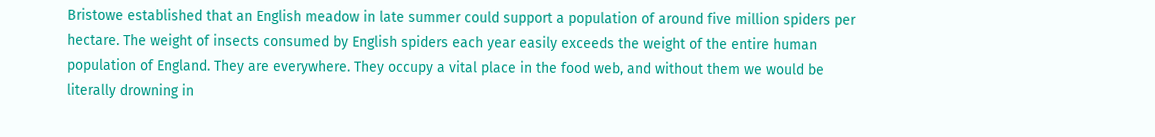Bristowe established that an English meadow in late summer could support a population of around five million spiders per hectare. The weight of insects consumed by English spiders each year easily exceeds the weight of the entire human population of England. They are everywhere. They occupy a vital place in the food web, and without them we would be literally drowning in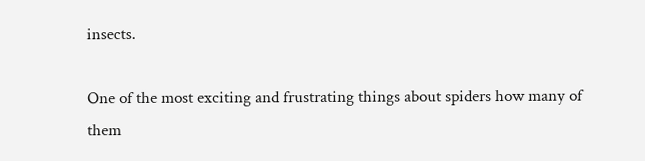insects.

One of the most exciting and frustrating things about spiders how many of them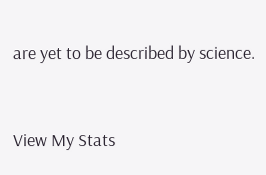are yet to be described by science.


View My Stats